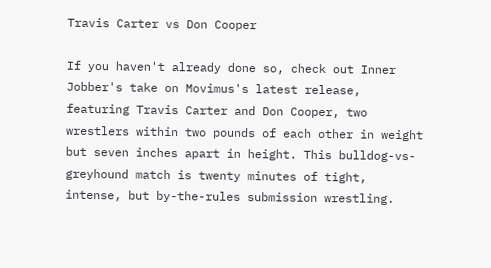Travis Carter vs Don Cooper

If you haven't already done so, check out Inner Jobber's take on Movimus's latest release, featuring Travis Carter and Don Cooper, two wrestlers within two pounds of each other in weight but seven inches apart in height. This bulldog-vs-greyhound match is twenty minutes of tight, intense, but by-the-rules submission wrestling.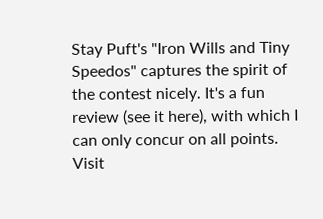Stay Puft's "Iron Wills and Tiny Speedos" captures the spirit of the contest nicely. It's a fun review (see it here), with which I can only concur on all points. Visit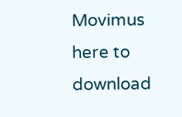Movimus here to download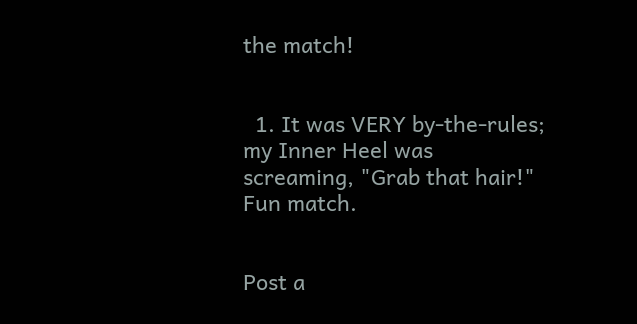the match!


  1. It was VERY by-the-rules; my Inner Heel was screaming, "Grab that hair!" Fun match.


Post a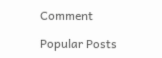Comment

Popular Posts